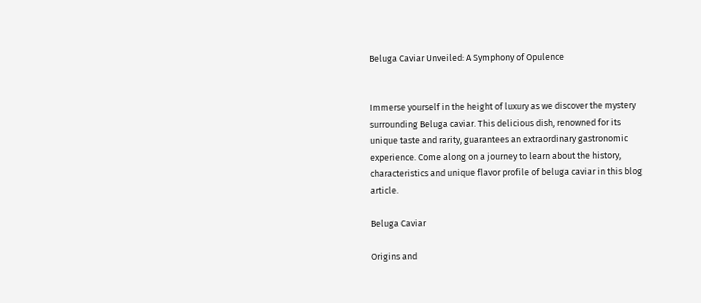Beluga Caviar Unveiled: A Symphony of Opulence


Immerse yourself in the height of luxury as we discover the mystery surrounding Beluga caviar. This delicious dish, renowned for its unique taste and rarity, guarantees an extraordinary gastronomic experience. Come along on a journey to learn about the history, characteristics and unique flavor profile of beluga caviar in this blog article.

Beluga Caviar

Origins and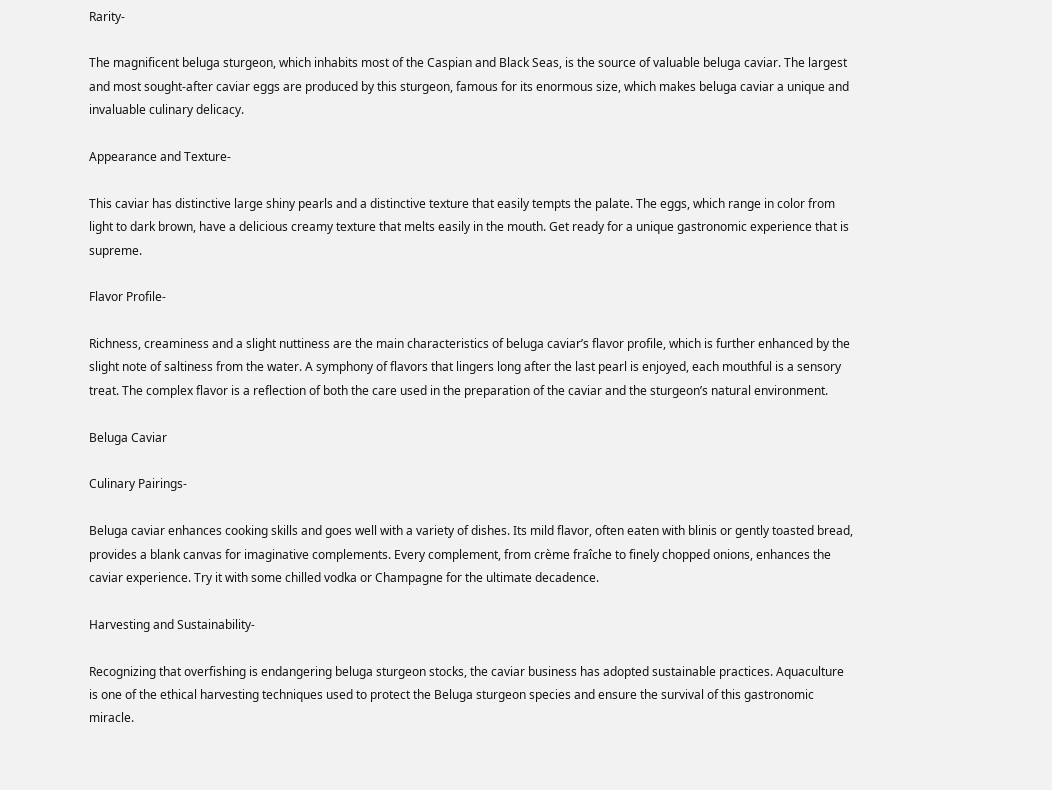Rarity-

The magnificent beluga sturgeon, which inhabits most of the Caspian and Black Seas, is the source of valuable beluga caviar. The largest and most sought-after caviar eggs are produced by this sturgeon, famous for its enormous size, which makes beluga caviar a unique and invaluable culinary delicacy.

Appearance and Texture-

This caviar has distinctive large shiny pearls and a distinctive texture that easily tempts the palate. The eggs, which range in color from light to dark brown, have a delicious creamy texture that melts easily in the mouth. Get ready for a unique gastronomic experience that is supreme.

Flavor Profile-

Richness, creaminess and a slight nuttiness are the main characteristics of beluga caviar’s flavor profile, which is further enhanced by the slight note of saltiness from the water. A symphony of flavors that lingers long after the last pearl is enjoyed, each mouthful is a sensory treat. The complex flavor is a reflection of both the care used in the preparation of the caviar and the sturgeon’s natural environment.

Beluga Caviar

Culinary Pairings-

Beluga caviar enhances cooking skills and goes well with a variety of dishes. Its mild flavor, often eaten with blinis or gently toasted bread, provides a blank canvas for imaginative complements. Every complement, from crème fraîche to finely chopped onions, enhances the caviar experience. Try it with some chilled vodka or Champagne for the ultimate decadence.

Harvesting and Sustainability-

Recognizing that overfishing is endangering beluga sturgeon stocks, the caviar business has adopted sustainable practices. Aquaculture is one of the ethical harvesting techniques used to protect the Beluga sturgeon species and ensure the survival of this gastronomic miracle.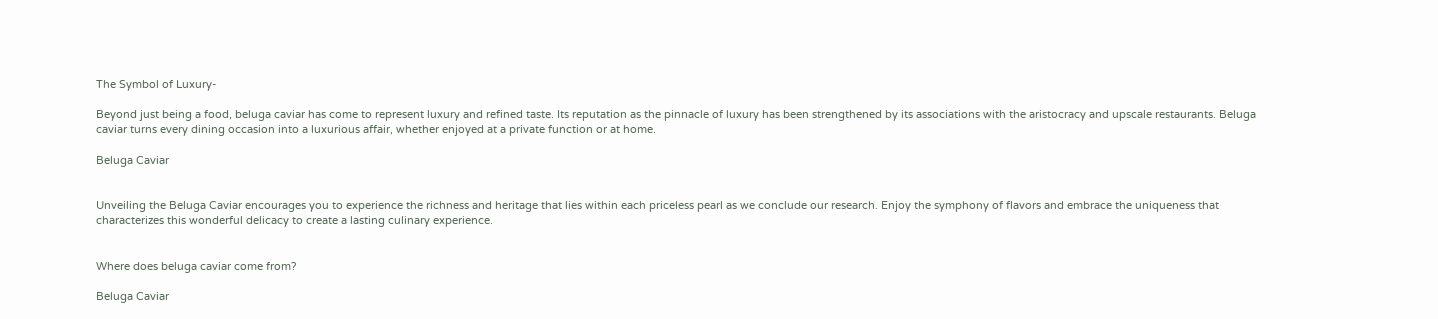The Symbol of Luxury-

Beyond just being a food, beluga caviar has come to represent luxury and refined taste. Its reputation as the pinnacle of luxury has been strengthened by its associations with the aristocracy and upscale restaurants. Beluga caviar turns every dining occasion into a luxurious affair, whether enjoyed at a private function or at home.

Beluga Caviar


Unveiling the Beluga Caviar encourages you to experience the richness and heritage that lies within each priceless pearl as we conclude our research. Enjoy the symphony of flavors and embrace the uniqueness that characterizes this wonderful delicacy to create a lasting culinary experience.


Where does beluga caviar come from?

Beluga Caviar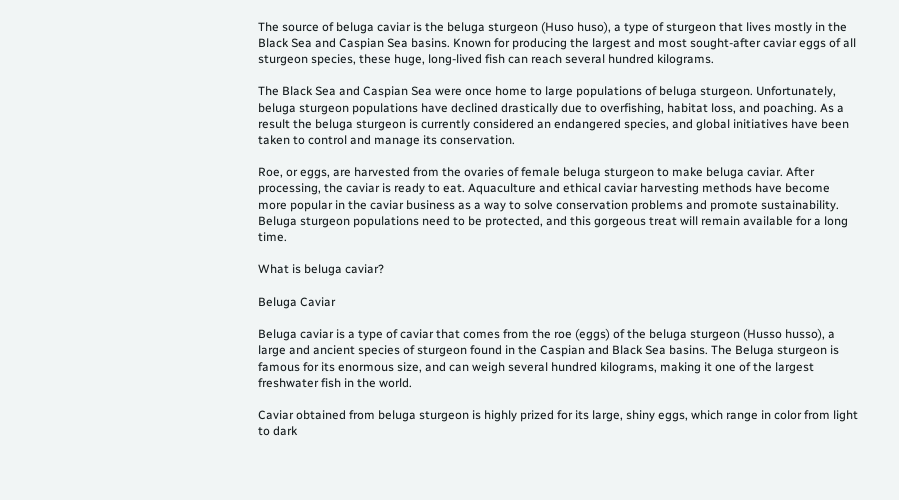The source of beluga caviar is the beluga sturgeon (Huso huso), a type of sturgeon that lives mostly in the Black Sea and Caspian Sea basins. Known for producing the largest and most sought-after caviar eggs of all sturgeon species, these huge, long-lived fish can reach several hundred kilograms.

The Black Sea and Caspian Sea were once home to large populations of beluga sturgeon. Unfortunately, beluga sturgeon populations have declined drastically due to overfishing, habitat loss, and poaching. As a result the beluga sturgeon is currently considered an endangered species, and global initiatives have been taken to control and manage its conservation.

Roe, or eggs, are harvested from the ovaries of female beluga sturgeon to make beluga caviar. After processing, the caviar is ready to eat. Aquaculture and ethical caviar harvesting methods have become more popular in the caviar business as a way to solve conservation problems and promote sustainability. Beluga sturgeon populations need to be protected, and this gorgeous treat will remain available for a long time.

What is beluga caviar?

Beluga Caviar

Beluga caviar is a type of caviar that comes from the roe (eggs) of the beluga sturgeon (Husso husso), a large and ancient species of sturgeon found in the Caspian and Black Sea basins. The Beluga sturgeon is famous for its enormous size, and can weigh several hundred kilograms, making it one of the largest freshwater fish in the world.

Caviar obtained from beluga sturgeon is highly prized for its large, shiny eggs, which range in color from light to dark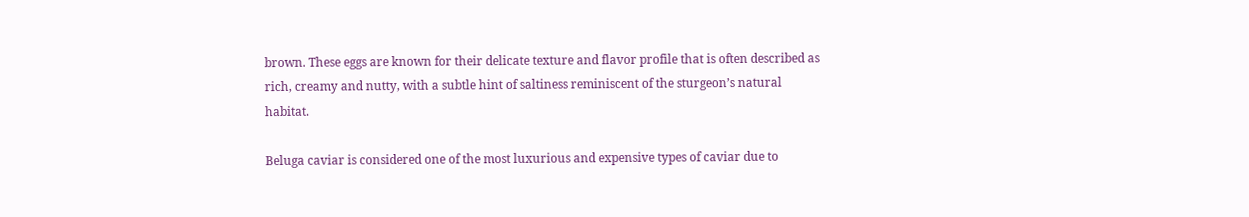brown. These eggs are known for their delicate texture and flavor profile that is often described as rich, creamy and nutty, with a subtle hint of saltiness reminiscent of the sturgeon’s natural habitat.

Beluga caviar is considered one of the most luxurious and expensive types of caviar due to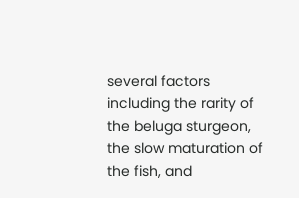several factors including the rarity of the beluga sturgeon, the slow maturation of the fish, and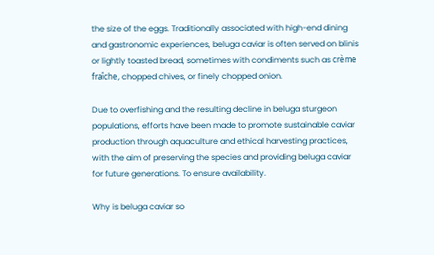the size of the eggs. Traditionally associated with high-end dining and gastronomic experiences, beluga caviar is often served on blinis or lightly toasted bread, sometimes with condiments such as crème fraîche, chopped chives, or finely chopped onion.

Due to overfishing and the resulting decline in beluga sturgeon populations, efforts have been made to promote sustainable caviar production through aquaculture and ethical harvesting practices, with the aim of preserving the species and providing beluga caviar for future generations. To ensure availability.

Why is beluga caviar so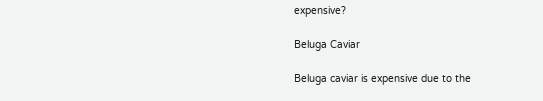expensive?

Beluga Caviar

Beluga caviar is expensive due to the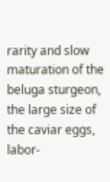rarity and slow maturation of the beluga sturgeon, the large size of the caviar eggs, labor-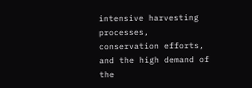intensive harvesting processes, conservation efforts, and the high demand of the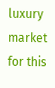luxury market for this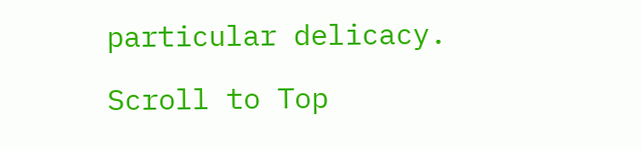particular delicacy.

Scroll to Top